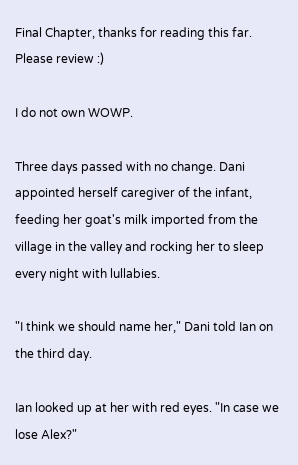Final Chapter, thanks for reading this far. Please review :)

I do not own WOWP.

Three days passed with no change. Dani appointed herself caregiver of the infant, feeding her goat's milk imported from the village in the valley and rocking her to sleep every night with lullabies.

"I think we should name her," Dani told Ian on the third day.

Ian looked up at her with red eyes. "In case we lose Alex?"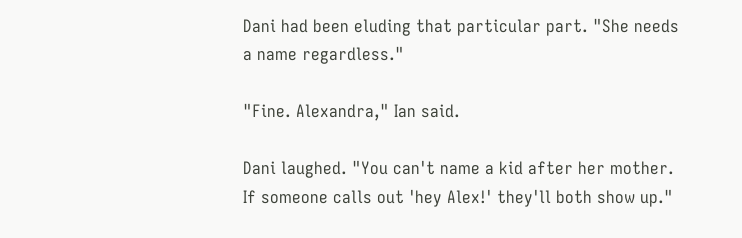Dani had been eluding that particular part. "She needs a name regardless."

"Fine. Alexandra," Ian said.

Dani laughed. "You can't name a kid after her mother. If someone calls out 'hey Alex!' they'll both show up."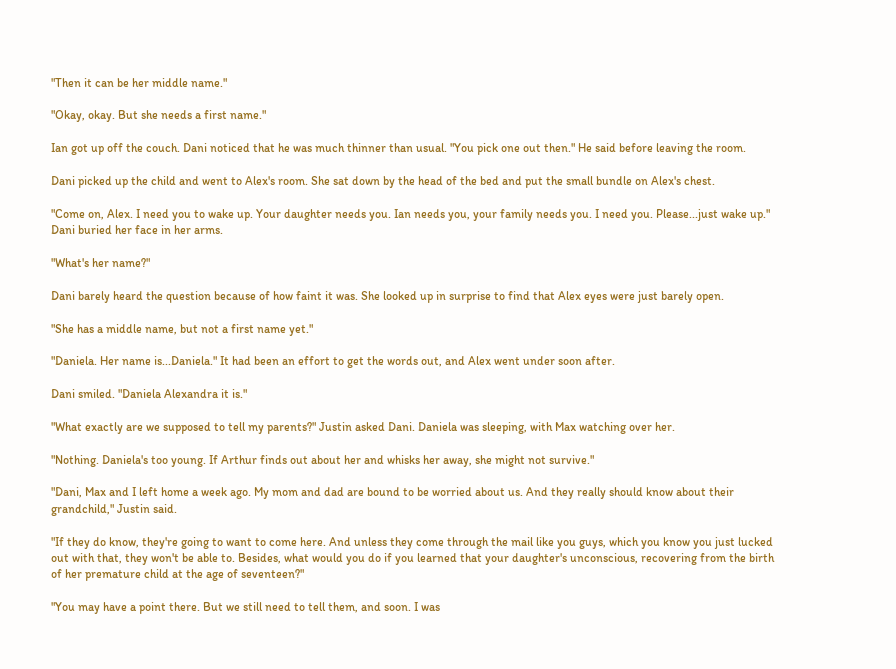"Then it can be her middle name."

"Okay, okay. But she needs a first name."

Ian got up off the couch. Dani noticed that he was much thinner than usual. "You pick one out then." He said before leaving the room.

Dani picked up the child and went to Alex's room. She sat down by the head of the bed and put the small bundle on Alex's chest.

"Come on, Alex. I need you to wake up. Your daughter needs you. Ian needs you, your family needs you. I need you. Please...just wake up." Dani buried her face in her arms.

"What's her name?"

Dani barely heard the question because of how faint it was. She looked up in surprise to find that Alex eyes were just barely open.

"She has a middle name, but not a first name yet."

"Daniela. Her name is...Daniela." It had been an effort to get the words out, and Alex went under soon after.

Dani smiled. "Daniela Alexandra it is."

"What exactly are we supposed to tell my parents?" Justin asked Dani. Daniela was sleeping, with Max watching over her.

"Nothing. Daniela's too young. If Arthur finds out about her and whisks her away, she might not survive."

"Dani, Max and I left home a week ago. My mom and dad are bound to be worried about us. And they really should know about their grandchild," Justin said.

"If they do know, they're going to want to come here. And unless they come through the mail like you guys, which you know you just lucked out with that, they won't be able to. Besides, what would you do if you learned that your daughter's unconscious, recovering from the birth of her premature child at the age of seventeen?"

"You may have a point there. But we still need to tell them, and soon. I was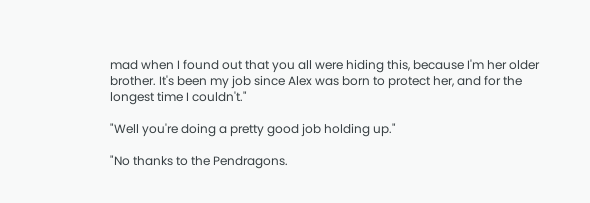mad when I found out that you all were hiding this, because I'm her older brother. It's been my job since Alex was born to protect her, and for the longest time I couldn't."

"Well you're doing a pretty good job holding up."

"No thanks to the Pendragons.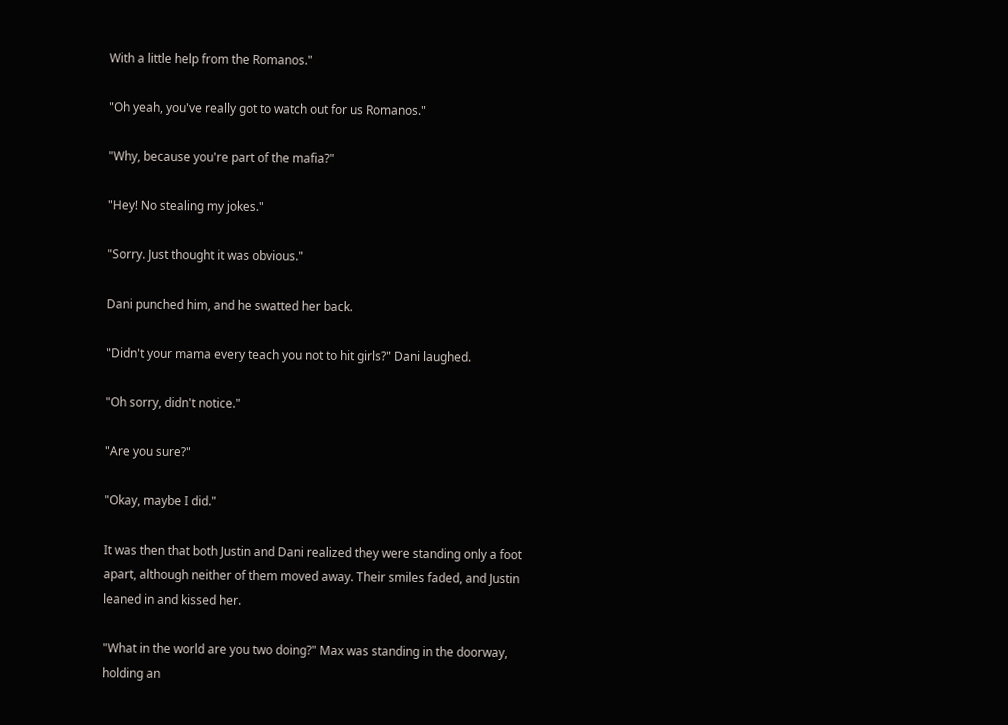With a little help from the Romanos."

"Oh yeah, you've really got to watch out for us Romanos."

"Why, because you're part of the mafia?"

"Hey! No stealing my jokes."

"Sorry. Just thought it was obvious."

Dani punched him, and he swatted her back.

"Didn't your mama every teach you not to hit girls?" Dani laughed.

"Oh sorry, didn't notice."

"Are you sure?"

"Okay, maybe I did."

It was then that both Justin and Dani realized they were standing only a foot apart, although neither of them moved away. Their smiles faded, and Justin leaned in and kissed her.

"What in the world are you two doing?" Max was standing in the doorway, holding an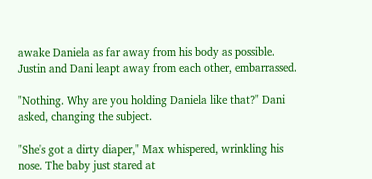awake Daniela as far away from his body as possible. Justin and Dani leapt away from each other, embarrassed.

"Nothing. Why are you holding Daniela like that?" Dani asked, changing the subject.

"She's got a dirty diaper," Max whispered, wrinkling his nose. The baby just stared at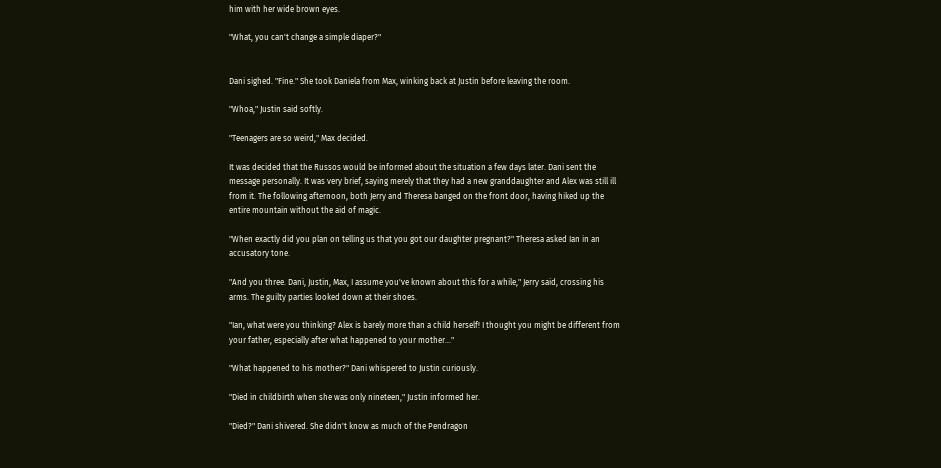him with her wide brown eyes.

"What, you can't change a simple diaper?"


Dani sighed. "Fine." She took Daniela from Max, winking back at Justin before leaving the room.

"Whoa," Justin said softly.

"Teenagers are so weird," Max decided.

It was decided that the Russos would be informed about the situation a few days later. Dani sent the message personally. It was very brief, saying merely that they had a new granddaughter and Alex was still ill from it. The following afternoon, both Jerry and Theresa banged on the front door, having hiked up the entire mountain without the aid of magic.

"When exactly did you plan on telling us that you got our daughter pregnant?" Theresa asked Ian in an accusatory tone.

"And you three. Dani, Justin, Max, I assume you've known about this for a while," Jerry said, crossing his arms. The guilty parties looked down at their shoes.

"Ian, what were you thinking? Alex is barely more than a child herself! I thought you might be different from your father, especially after what happened to your mother..."

"What happened to his mother?" Dani whispered to Justin curiously.

"Died in childbirth when she was only nineteen," Justin informed her.

"Died?" Dani shivered. She didn't know as much of the Pendragon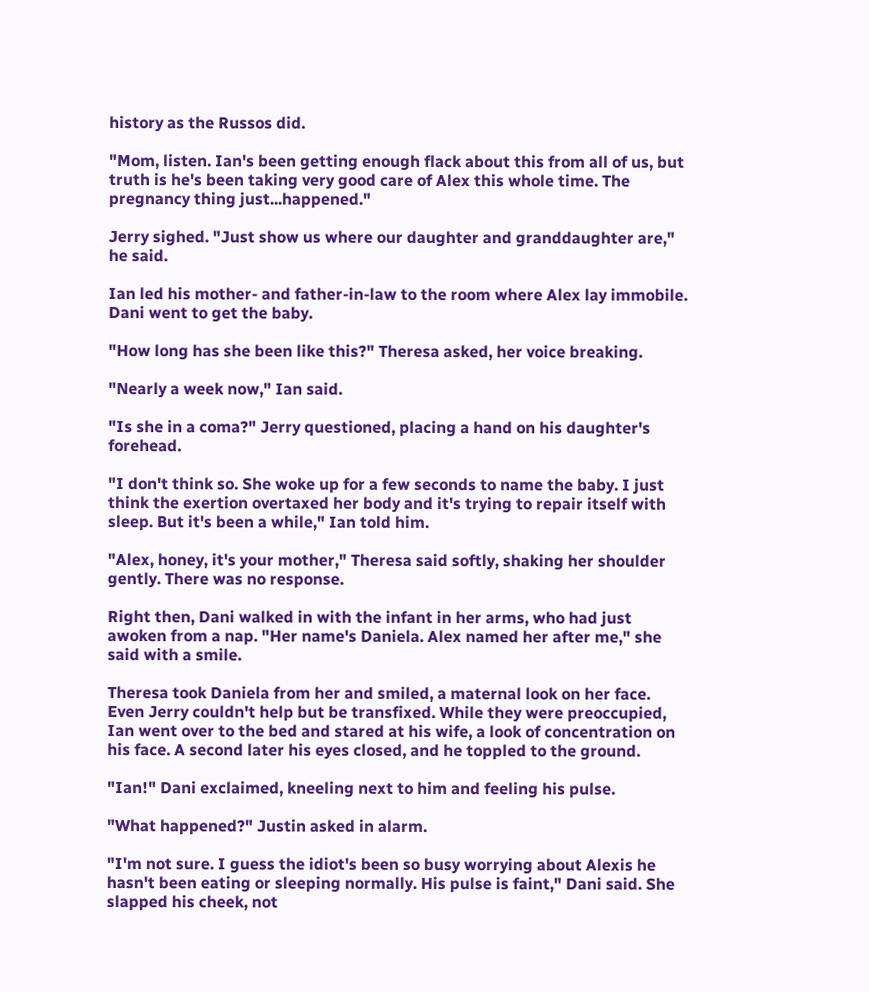history as the Russos did.

"Mom, listen. Ian's been getting enough flack about this from all of us, but truth is he's been taking very good care of Alex this whole time. The pregnancy thing just...happened."

Jerry sighed. "Just show us where our daughter and granddaughter are," he said.

Ian led his mother- and father-in-law to the room where Alex lay immobile. Dani went to get the baby.

"How long has she been like this?" Theresa asked, her voice breaking.

"Nearly a week now," Ian said.

"Is she in a coma?" Jerry questioned, placing a hand on his daughter's forehead.

"I don't think so. She woke up for a few seconds to name the baby. I just think the exertion overtaxed her body and it's trying to repair itself with sleep. But it's been a while," Ian told him.

"Alex, honey, it's your mother," Theresa said softly, shaking her shoulder gently. There was no response.

Right then, Dani walked in with the infant in her arms, who had just awoken from a nap. "Her name's Daniela. Alex named her after me," she said with a smile.

Theresa took Daniela from her and smiled, a maternal look on her face. Even Jerry couldn't help but be transfixed. While they were preoccupied, Ian went over to the bed and stared at his wife, a look of concentration on his face. A second later his eyes closed, and he toppled to the ground.

"Ian!" Dani exclaimed, kneeling next to him and feeling his pulse.

"What happened?" Justin asked in alarm.

"I'm not sure. I guess the idiot's been so busy worrying about Alexis he hasn't been eating or sleeping normally. His pulse is faint," Dani said. She slapped his cheek, not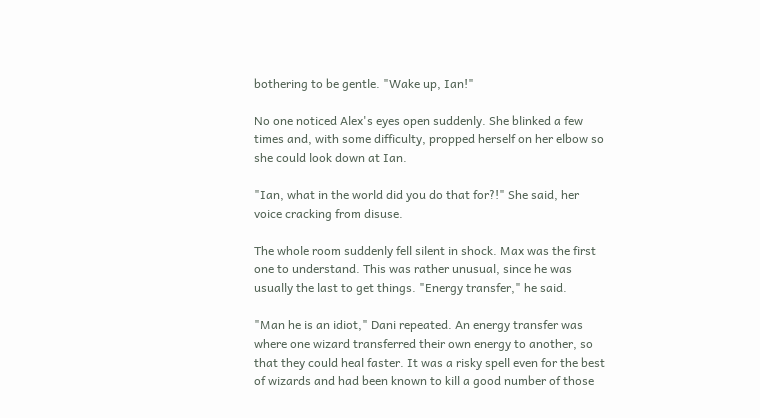bothering to be gentle. "Wake up, Ian!"

No one noticed Alex's eyes open suddenly. She blinked a few times and, with some difficulty, propped herself on her elbow so she could look down at Ian.

"Ian, what in the world did you do that for?!" She said, her voice cracking from disuse.

The whole room suddenly fell silent in shock. Max was the first one to understand. This was rather unusual, since he was usually the last to get things. "Energy transfer," he said.

"Man he is an idiot," Dani repeated. An energy transfer was where one wizard transferred their own energy to another, so that they could heal faster. It was a risky spell even for the best of wizards and had been known to kill a good number of those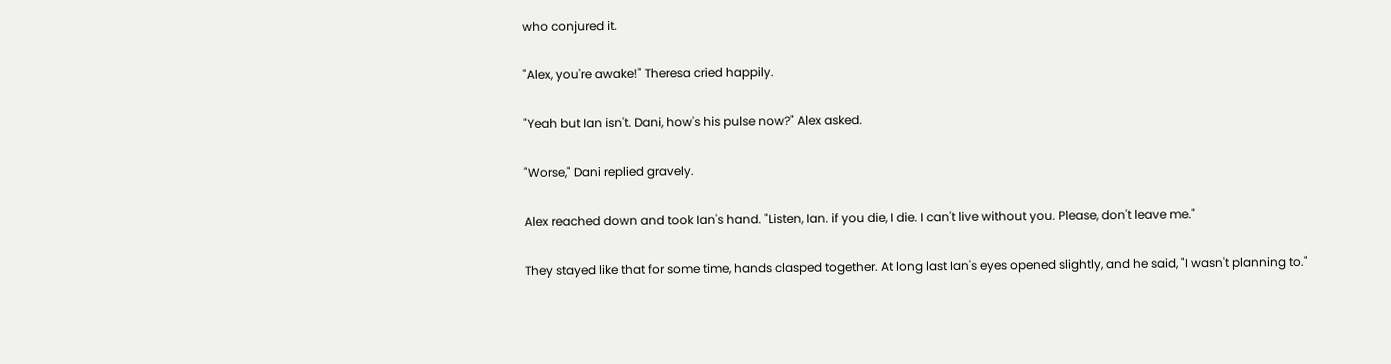who conjured it.

"Alex, you're awake!" Theresa cried happily.

"Yeah but Ian isn't. Dani, how's his pulse now?" Alex asked.

"Worse," Dani replied gravely.

Alex reached down and took Ian's hand. "Listen, Ian. if you die, I die. I can't live without you. Please, don't leave me."

They stayed like that for some time, hands clasped together. At long last Ian's eyes opened slightly, and he said, "I wasn't planning to."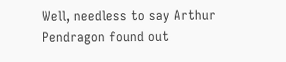Well, needless to say Arthur Pendragon found out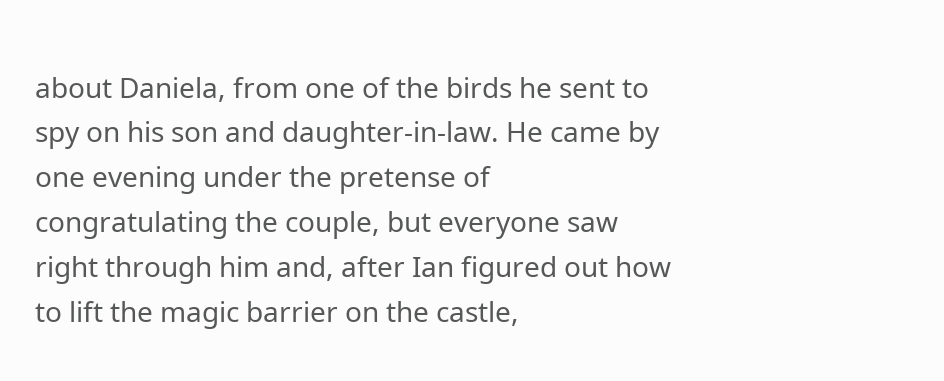about Daniela, from one of the birds he sent to spy on his son and daughter-in-law. He came by one evening under the pretense of congratulating the couple, but everyone saw right through him and, after Ian figured out how to lift the magic barrier on the castle,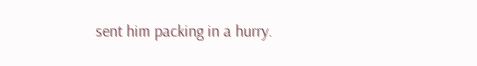sent him packing in a hurry.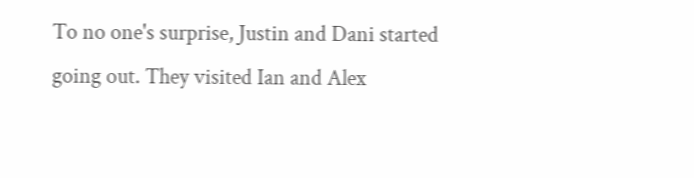To no one's surprise, Justin and Dani started going out. They visited Ian and Alex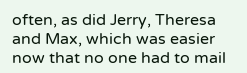often, as did Jerry, Theresa and Max, which was easier now that no one had to mail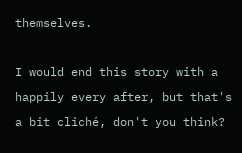themselves.

I would end this story with a happily every after, but that's a bit cliché, don't you think?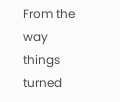From the way things turned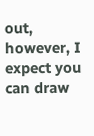out, however, I expect you can draw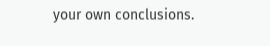your own conclusions.